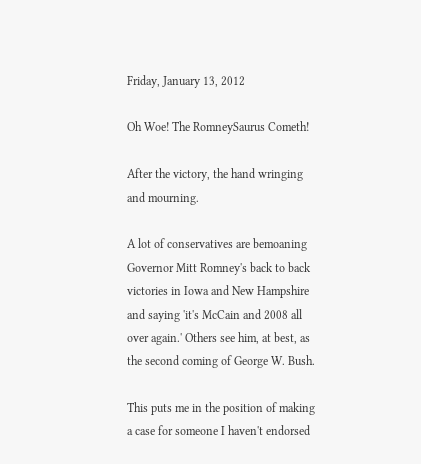Friday, January 13, 2012

Oh Woe! The RomneySaurus Cometh!

After the victory, the hand wringing and mourning.

A lot of conservatives are bemoaning Governor Mitt Romney's back to back victories in Iowa and New Hampshire and saying 'it's McCain and 2008 all over again.' Others see him, at best, as the second coming of George W. Bush.

This puts me in the position of making a case for someone I haven't endorsed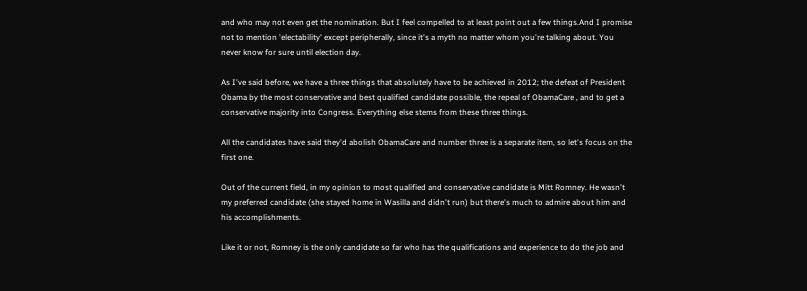and who may not even get the nomination. But I feel compelled to at least point out a few things.And I promise not to mention 'electability' except peripherally, since it's a myth no matter whom you're talking about. You never know for sure until election day.

As I've said before, we have a three things that absolutely have to be achieved in 2012; the defeat of President Obama by the most conservative and best qualified candidate possible, the repeal of ObamaCare , and to get a conservative majority into Congress. Everything else stems from these three things.

All the candidates have said they'd abolish ObamaCare and number three is a separate item, so let's focus on the first one.

Out of the current field, in my opinion to most qualified and conservative candidate is Mitt Romney. He wasn't my preferred candidate (she stayed home in Wasilla and didn't run) but there's much to admire about him and his accomplishments.

Like it or not, Romney is the only candidate so far who has the qualifications and experience to do the job and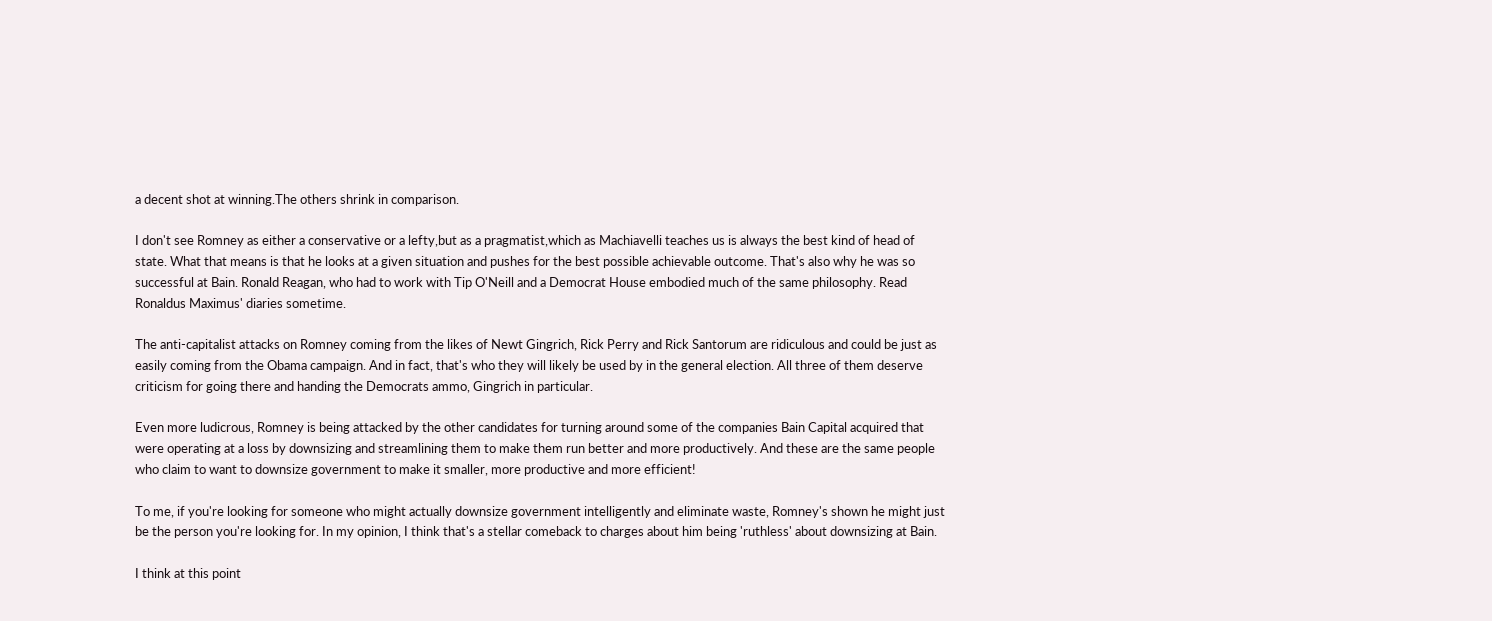a decent shot at winning.The others shrink in comparison.

I don't see Romney as either a conservative or a lefty,but as a pragmatist,which as Machiavelli teaches us is always the best kind of head of state. What that means is that he looks at a given situation and pushes for the best possible achievable outcome. That's also why he was so successful at Bain. Ronald Reagan, who had to work with Tip O'Neill and a Democrat House embodied much of the same philosophy. Read Ronaldus Maximus' diaries sometime.

The anti-capitalist attacks on Romney coming from the likes of Newt Gingrich, Rick Perry and Rick Santorum are ridiculous and could be just as easily coming from the Obama campaign. And in fact, that's who they will likely be used by in the general election. All three of them deserve criticism for going there and handing the Democrats ammo, Gingrich in particular.

Even more ludicrous, Romney is being attacked by the other candidates for turning around some of the companies Bain Capital acquired that were operating at a loss by downsizing and streamlining them to make them run better and more productively. And these are the same people who claim to want to downsize government to make it smaller, more productive and more efficient!

To me, if you're looking for someone who might actually downsize government intelligently and eliminate waste, Romney's shown he might just be the person you're looking for. In my opinion, I think that's a stellar comeback to charges about him being 'ruthless' about downsizing at Bain.

I think at this point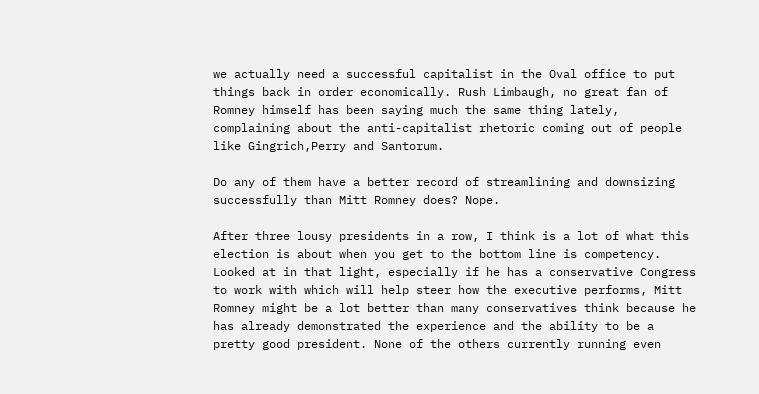we actually need a successful capitalist in the Oval office to put things back in order economically. Rush Limbaugh, no great fan of Romney himself has been saying much the same thing lately, complaining about the anti-capitalist rhetoric coming out of people like Gingrich,Perry and Santorum.

Do any of them have a better record of streamlining and downsizing successfully than Mitt Romney does? Nope.

After three lousy presidents in a row, I think is a lot of what this election is about when you get to the bottom line is competency. Looked at in that light, especially if he has a conservative Congress to work with which will help steer how the executive performs, Mitt Romney might be a lot better than many conservatives think because he has already demonstrated the experience and the ability to be a pretty good president. None of the others currently running even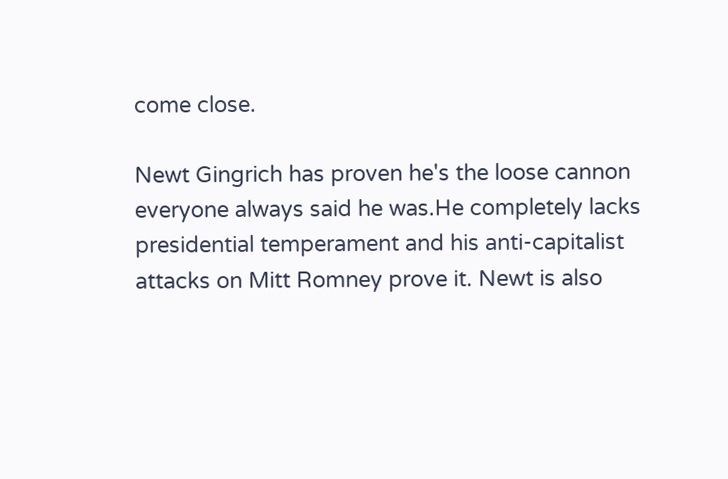come close.

Newt Gingrich has proven he's the loose cannon everyone always said he was.He completely lacks presidential temperament and his anti-capitalist attacks on Mitt Romney prove it. Newt is also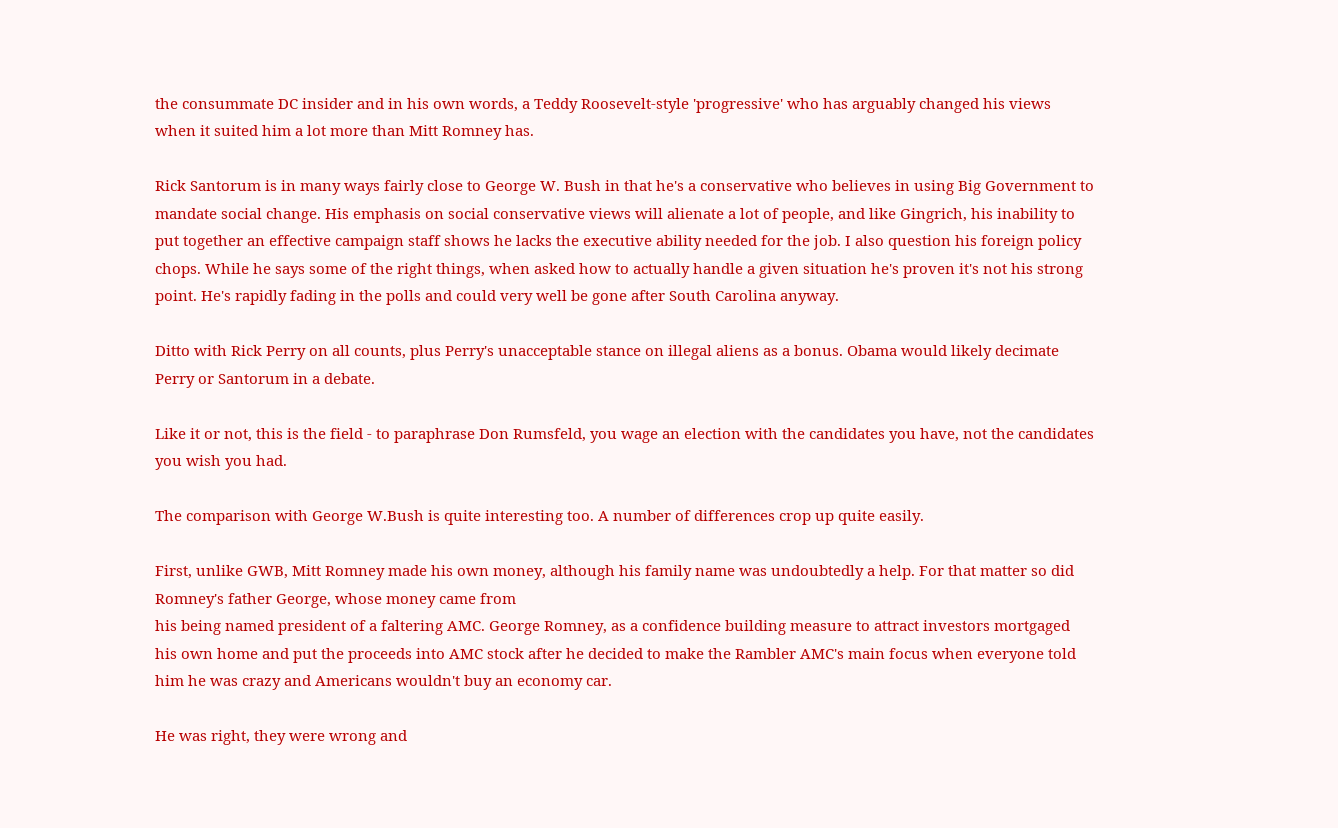the consummate DC insider and in his own words, a Teddy Roosevelt-style 'progressive' who has arguably changed his views when it suited him a lot more than Mitt Romney has.

Rick Santorum is in many ways fairly close to George W. Bush in that he's a conservative who believes in using Big Government to mandate social change. His emphasis on social conservative views will alienate a lot of people, and like Gingrich, his inability to put together an effective campaign staff shows he lacks the executive ability needed for the job. I also question his foreign policy chops. While he says some of the right things, when asked how to actually handle a given situation he's proven it's not his strong point. He's rapidly fading in the polls and could very well be gone after South Carolina anyway.

Ditto with Rick Perry on all counts, plus Perry's unacceptable stance on illegal aliens as a bonus. Obama would likely decimate Perry or Santorum in a debate.

Like it or not, this is the field - to paraphrase Don Rumsfeld, you wage an election with the candidates you have, not the candidates you wish you had.

The comparison with George W.Bush is quite interesting too. A number of differences crop up quite easily.

First, unlike GWB, Mitt Romney made his own money, although his family name was undoubtedly a help. For that matter so did Romney's father George, whose money came from
his being named president of a faltering AMC. George Romney, as a confidence building measure to attract investors mortgaged his own home and put the proceeds into AMC stock after he decided to make the Rambler AMC's main focus when everyone told him he was crazy and Americans wouldn't buy an economy car.

He was right, they were wrong and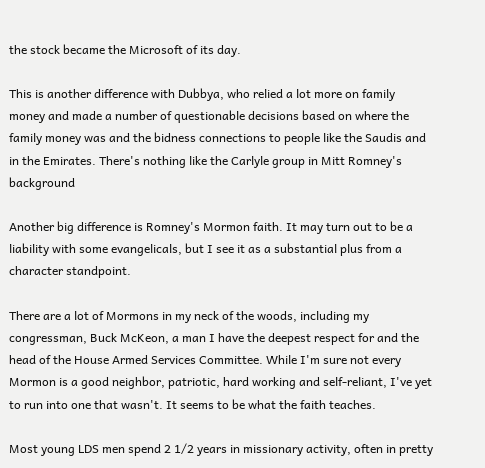the stock became the Microsoft of its day.

This is another difference with Dubbya, who relied a lot more on family money and made a number of questionable decisions based on where the family money was and the bidness connections to people like the Saudis and in the Emirates. There's nothing like the Carlyle group in Mitt Romney's background

Another big difference is Romney's Mormon faith. It may turn out to be a liability with some evangelicals, but I see it as a substantial plus from a character standpoint.

There are a lot of Mormons in my neck of the woods, including my congressman, Buck McKeon, a man I have the deepest respect for and the head of the House Armed Services Committee. While I'm sure not every Mormon is a good neighbor, patriotic, hard working and self-reliant, I've yet to run into one that wasn't. It seems to be what the faith teaches.

Most young LDS men spend 2 1/2 years in missionary activity, often in pretty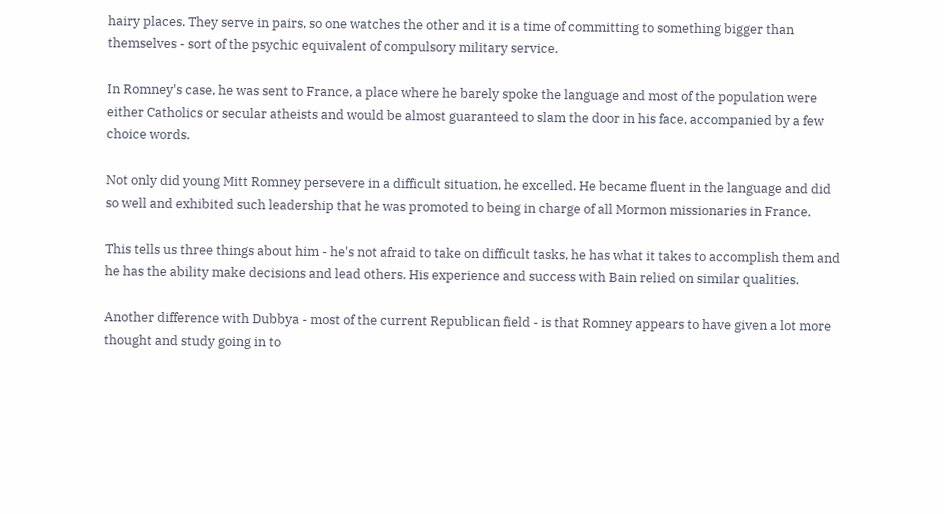hairy places. They serve in pairs, so one watches the other and it is a time of committing to something bigger than themselves - sort of the psychic equivalent of compulsory military service.

In Romney's case, he was sent to France, a place where he barely spoke the language and most of the population were either Catholics or secular atheists and would be almost guaranteed to slam the door in his face, accompanied by a few choice words.

Not only did young Mitt Romney persevere in a difficult situation, he excelled. He became fluent in the language and did so well and exhibited such leadership that he was promoted to being in charge of all Mormon missionaries in France.

This tells us three things about him - he's not afraid to take on difficult tasks, he has what it takes to accomplish them and he has the ability make decisions and lead others. His experience and success with Bain relied on similar qualities.

Another difference with Dubbya - most of the current Republican field - is that Romney appears to have given a lot more thought and study going in to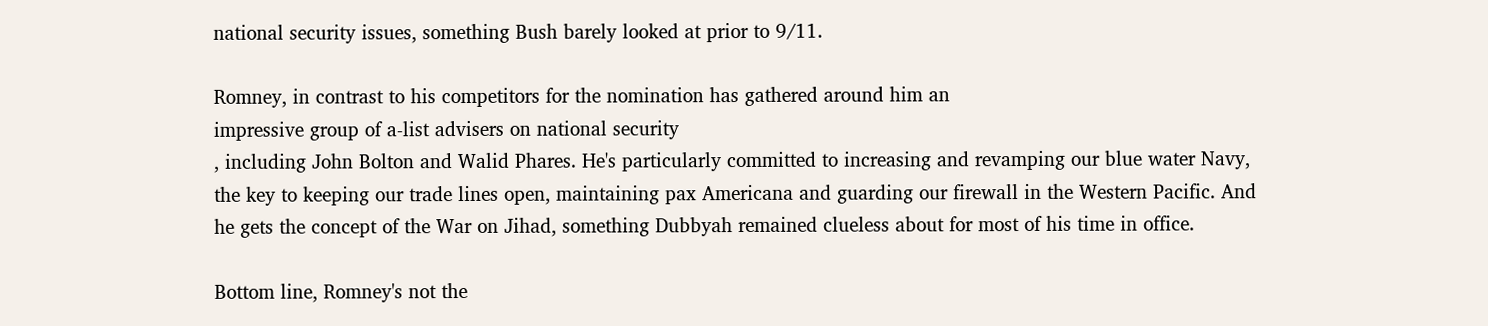national security issues, something Bush barely looked at prior to 9/11.

Romney, in contrast to his competitors for the nomination has gathered around him an
impressive group of a-list advisers on national security
, including John Bolton and Walid Phares. He's particularly committed to increasing and revamping our blue water Navy, the key to keeping our trade lines open, maintaining pax Americana and guarding our firewall in the Western Pacific. And he gets the concept of the War on Jihad, something Dubbyah remained clueless about for most of his time in office.

Bottom line, Romney's not the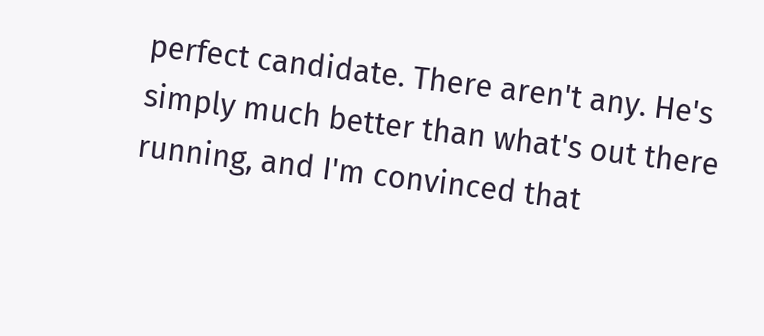perfect candidate. There aren't any. He's simply much better than what's out there running, and I'm convinced that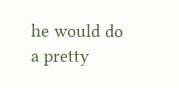he would do a pretty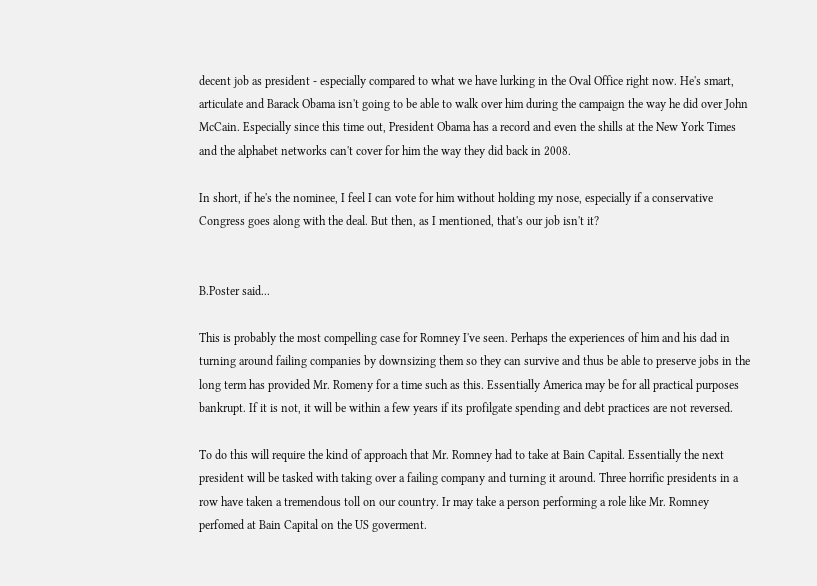decent job as president - especially compared to what we have lurking in the Oval Office right now. He's smart, articulate and Barack Obama isn't going to be able to walk over him during the campaign the way he did over John McCain. Especially since this time out, President Obama has a record and even the shills at the New York Times and the alphabet networks can't cover for him the way they did back in 2008.

In short, if he's the nominee, I feel I can vote for him without holding my nose, especially if a conservative Congress goes along with the deal. But then, as I mentioned, that's our job isn't it?


B.Poster said...

This is probably the most compelling case for Romney I've seen. Perhaps the experiences of him and his dad in turning around failing companies by downsizing them so they can survive and thus be able to preserve jobs in the long term has provided Mr. Romeny for a time such as this. Essentially America may be for all practical purposes bankrupt. If it is not, it will be within a few years if its profilgate spending and debt practices are not reversed.

To do this will require the kind of approach that Mr. Romney had to take at Bain Capital. Essentially the next president will be tasked with taking over a failing company and turning it around. Three horrific presidents in a row have taken a tremendous toll on our country. Ir may take a person performing a role like Mr. Romney perfomed at Bain Capital on the US goverment.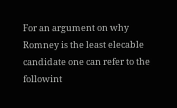For an argument on why Romney is the least elecable candidate one can refer to the followint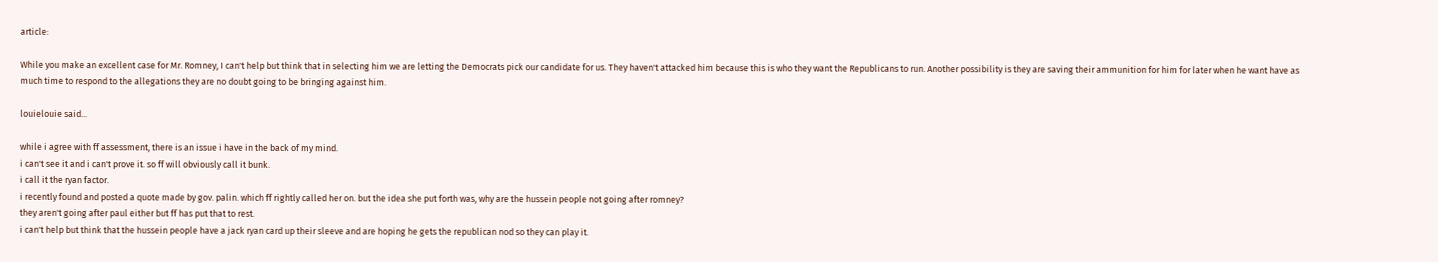article:

While you make an excellent case for Mr. Romney, I can't help but think that in selecting him we are letting the Democrats pick our candidate for us. They haven't attacked him because this is who they want the Republicans to run. Another possibility is they are saving their ammunition for him for later when he want have as much time to respond to the allegations they are no doubt going to be bringing against him.

louielouie said...

while i agree with ff assessment, there is an issue i have in the back of my mind.
i can't see it and i can't prove it. so ff will obviously call it bunk.
i call it the ryan factor.
i recently found and posted a quote made by gov. palin. which ff rightly called her on. but the idea she put forth was, why are the hussein people not going after romney?
they aren't going after paul either but ff has put that to rest.
i can't help but think that the hussein people have a jack ryan card up their sleeve and are hoping he gets the republican nod so they can play it.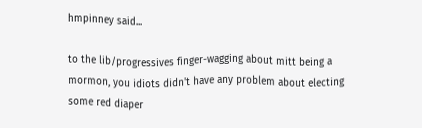hmpinney said...

to the lib/progressives finger-wagging about mitt being a mormon, you idiots didn't have any problem about electing some red diaper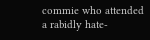commie who attended a rabidly hate-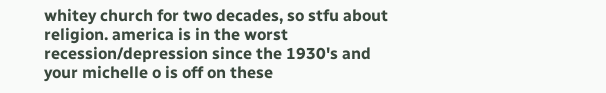whitey church for two decades, so stfu about religion. america is in the worst recession/depression since the 1930's and your michelle o is off on these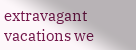extravagant vacations we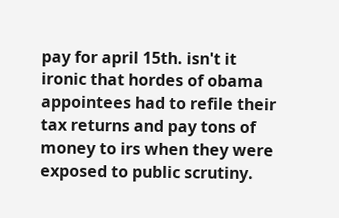pay for april 15th. isn't it ironic that hordes of obama appointees had to refile their tax returns and pay tons of money to irs when they were exposed to public scrutiny.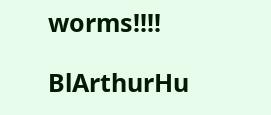worms!!!!

BlArthurHu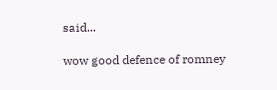said...

wow good defence of romney